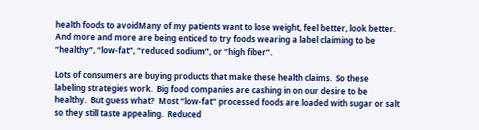health foods to avoidMany of my patients want to lose weight, feel better, look better.  And more and more are being enticed to try foods wearing a label claiming to be “healthy”, “low-fat”, “reduced sodium”, or “high fiber”.

Lots of consumers are buying products that make these health claims.  So these labeling strategies work.  Big food companies are cashing in on our desire to be healthy.  But guess what?  Most “low-fat” processed foods are loaded with sugar or salt so they still taste appealing.  Reduced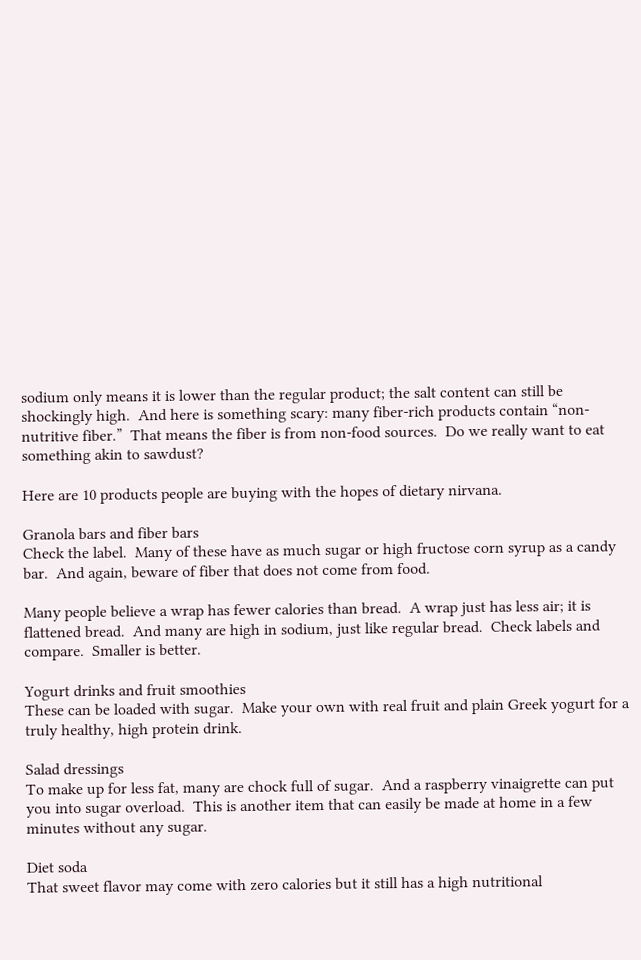sodium only means it is lower than the regular product; the salt content can still be shockingly high.  And here is something scary: many fiber-rich products contain “non-nutritive fiber.”  That means the fiber is from non-food sources.  Do we really want to eat something akin to sawdust?

Here are 10 products people are buying with the hopes of dietary nirvana.

Granola bars and fiber bars
Check the label.  Many of these have as much sugar or high fructose corn syrup as a candy bar.  And again, beware of fiber that does not come from food.

Many people believe a wrap has fewer calories than bread.  A wrap just has less air; it is flattened bread.  And many are high in sodium, just like regular bread.  Check labels and compare.  Smaller is better.

Yogurt drinks and fruit smoothies
These can be loaded with sugar.  Make your own with real fruit and plain Greek yogurt for a truly healthy, high protein drink.

Salad dressings
To make up for less fat, many are chock full of sugar.  And a raspberry vinaigrette can put you into sugar overload.  This is another item that can easily be made at home in a few minutes without any sugar.

Diet soda
That sweet flavor may come with zero calories but it still has a high nutritional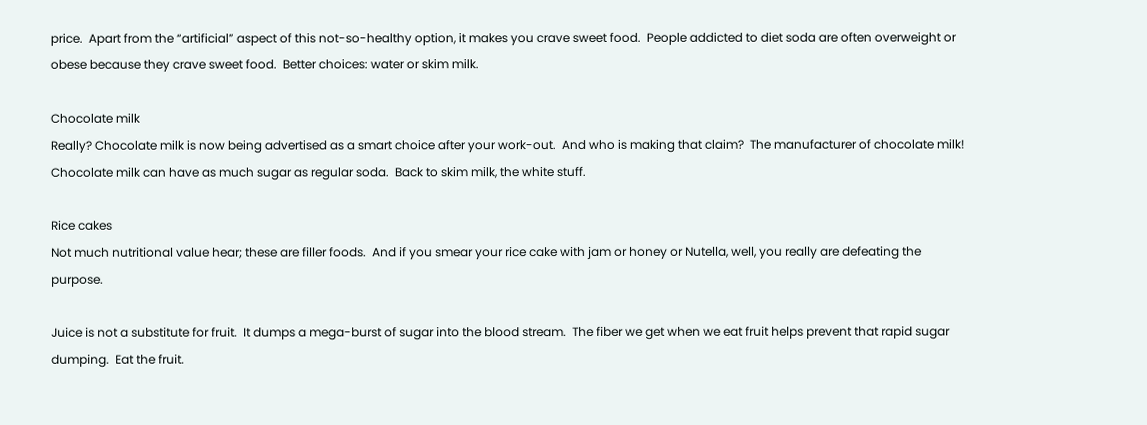price.  Apart from the “artificial” aspect of this not-so-healthy option, it makes you crave sweet food.  People addicted to diet soda are often overweight or obese because they crave sweet food.  Better choices: water or skim milk.

Chocolate milk
Really? Chocolate milk is now being advertised as a smart choice after your work-out.  And who is making that claim?  The manufacturer of chocolate milk!  Chocolate milk can have as much sugar as regular soda.  Back to skim milk, the white stuff.

Rice cakes
Not much nutritional value hear; these are filler foods.  And if you smear your rice cake with jam or honey or Nutella, well, you really are defeating the purpose.

Juice is not a substitute for fruit.  It dumps a mega-burst of sugar into the blood stream.  The fiber we get when we eat fruit helps prevent that rapid sugar dumping.  Eat the fruit.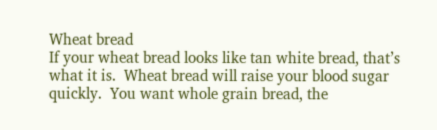Wheat bread
If your wheat bread looks like tan white bread, that’s what it is.  Wheat bread will raise your blood sugar quickly.  You want whole grain bread, the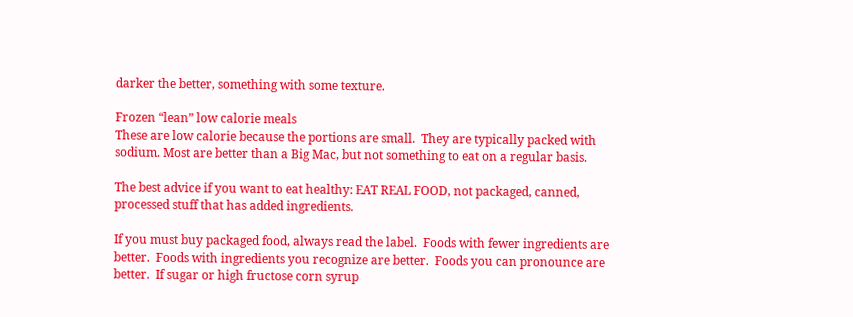darker the better, something with some texture.

Frozen “lean” low calorie meals
These are low calorie because the portions are small.  They are typically packed with sodium. Most are better than a Big Mac, but not something to eat on a regular basis.

The best advice if you want to eat healthy: EAT REAL FOOD, not packaged, canned, processed stuff that has added ingredients.

If you must buy packaged food, always read the label.  Foods with fewer ingredients are better.  Foods with ingredients you recognize are better.  Foods you can pronounce are better.  If sugar or high fructose corn syrup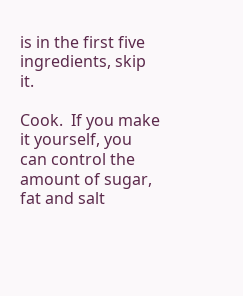is in the first five ingredients, skip it.

Cook.  If you make it yourself, you can control the amount of sugar, fat and salt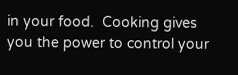in your food.  Cooking gives you the power to control your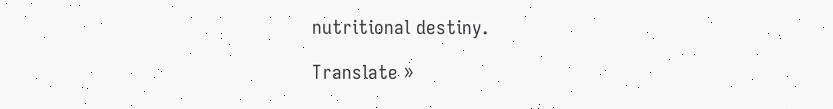nutritional destiny.

Translate »